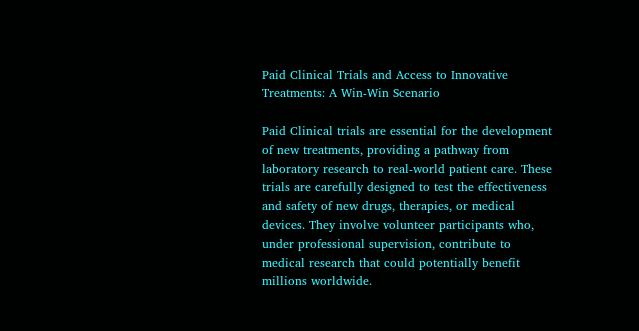Paid Clinical Trials and Access to Innovative Treatments: A Win-Win Scenario

Paid Clinical trials are essential for the development of new treatments, providing a pathway from laboratory research to real-world patient care. These trials are carefully designed to test the effectiveness and safety of new drugs, therapies, or medical devices. They involve volunteer participants who, under professional supervision, contribute to medical research that could potentially benefit millions worldwide.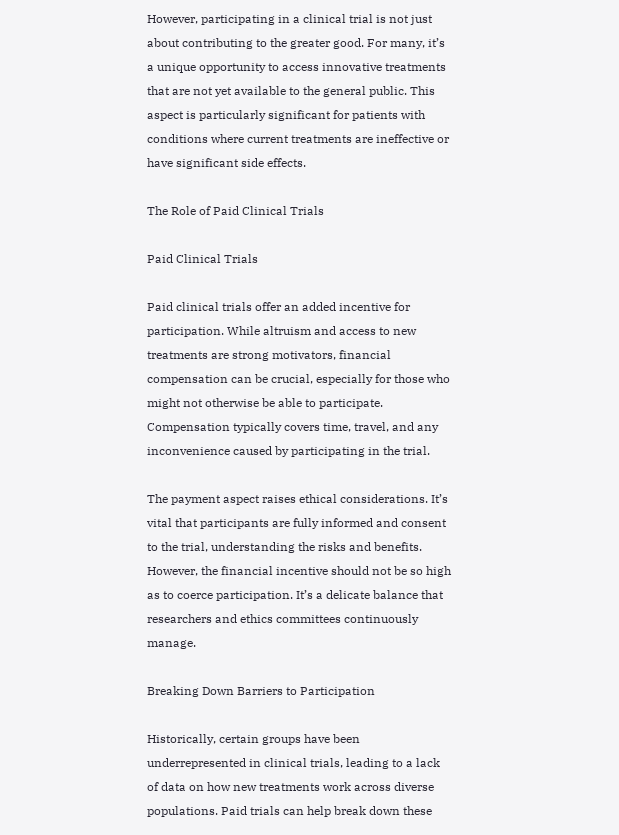However, participating in a clinical trial is not just about contributing to the greater good. For many, it’s a unique opportunity to access innovative treatments that are not yet available to the general public. This aspect is particularly significant for patients with conditions where current treatments are ineffective or have significant side effects.

The Role of Paid Clinical Trials

Paid Clinical Trials

Paid clinical trials offer an added incentive for participation. While altruism and access to new treatments are strong motivators, financial compensation can be crucial, especially for those who might not otherwise be able to participate. Compensation typically covers time, travel, and any inconvenience caused by participating in the trial.

The payment aspect raises ethical considerations. It’s vital that participants are fully informed and consent to the trial, understanding the risks and benefits. However, the financial incentive should not be so high as to coerce participation. It’s a delicate balance that researchers and ethics committees continuously manage.

Breaking Down Barriers to Participation

Historically, certain groups have been underrepresented in clinical trials, leading to a lack of data on how new treatments work across diverse populations. Paid trials can help break down these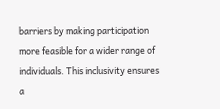barriers by making participation more feasible for a wider range of individuals. This inclusivity ensures a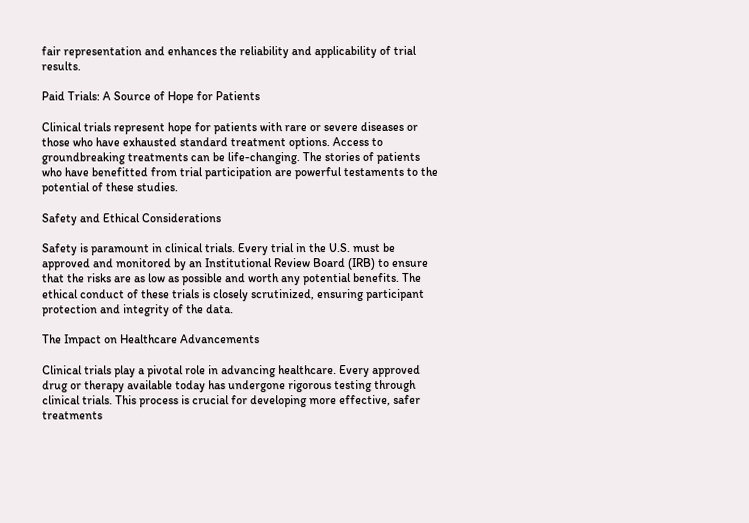fair representation and enhances the reliability and applicability of trial results.

Paid Trials: A Source of Hope for Patients

Clinical trials represent hope for patients with rare or severe diseases or those who have exhausted standard treatment options. Access to groundbreaking treatments can be life-changing. The stories of patients who have benefitted from trial participation are powerful testaments to the potential of these studies.

Safety and Ethical Considerations

Safety is paramount in clinical trials. Every trial in the U.S. must be approved and monitored by an Institutional Review Board (IRB) to ensure that the risks are as low as possible and worth any potential benefits. The ethical conduct of these trials is closely scrutinized, ensuring participant protection and integrity of the data.

The Impact on Healthcare Advancements

Clinical trials play a pivotal role in advancing healthcare. Every approved drug or therapy available today has undergone rigorous testing through clinical trials. This process is crucial for developing more effective, safer treatments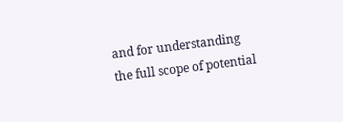and for understanding the full scope of potential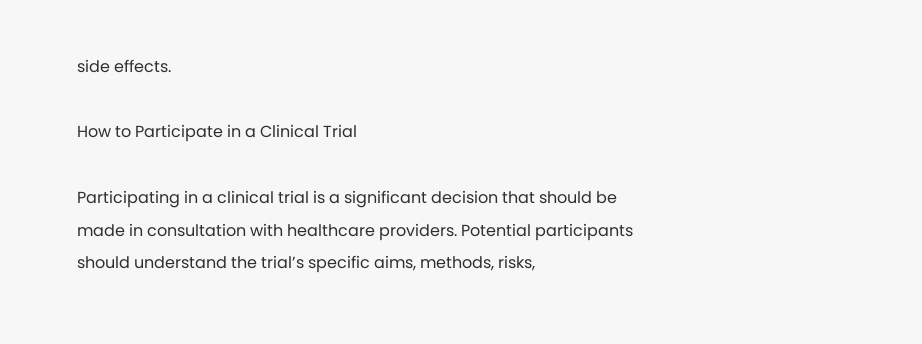side effects.

How to Participate in a Clinical Trial

Participating in a clinical trial is a significant decision that should be made in consultation with healthcare providers. Potential participants should understand the trial’s specific aims, methods, risks,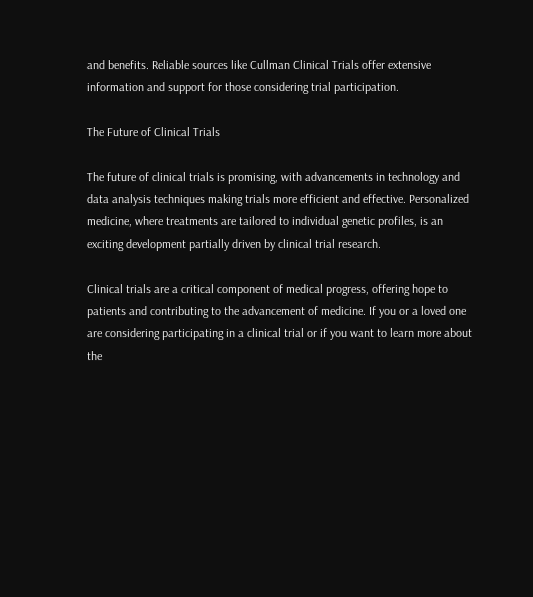and benefits. Reliable sources like Cullman Clinical Trials offer extensive information and support for those considering trial participation.

The Future of Clinical Trials

The future of clinical trials is promising, with advancements in technology and data analysis techniques making trials more efficient and effective. Personalized medicine, where treatments are tailored to individual genetic profiles, is an exciting development partially driven by clinical trial research.

Clinical trials are a critical component of medical progress, offering hope to patients and contributing to the advancement of medicine. If you or a loved one are considering participating in a clinical trial or if you want to learn more about the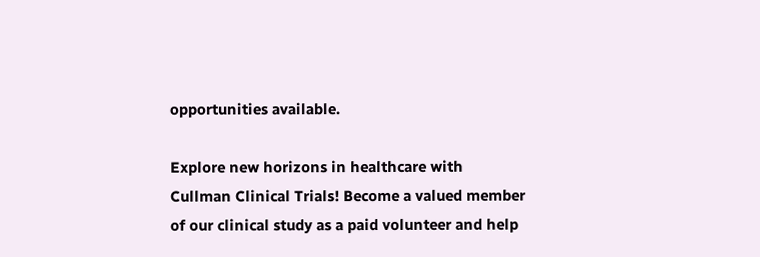opportunities available.

Explore new horizons in healthcare with Cullman Clinical Trials! Become a valued member of our clinical study as a paid volunteer and help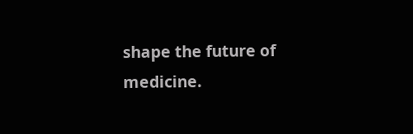shape the future of medicine.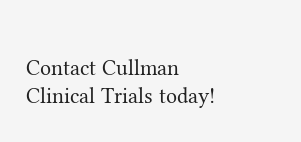Contact Cullman Clinical Trials today!